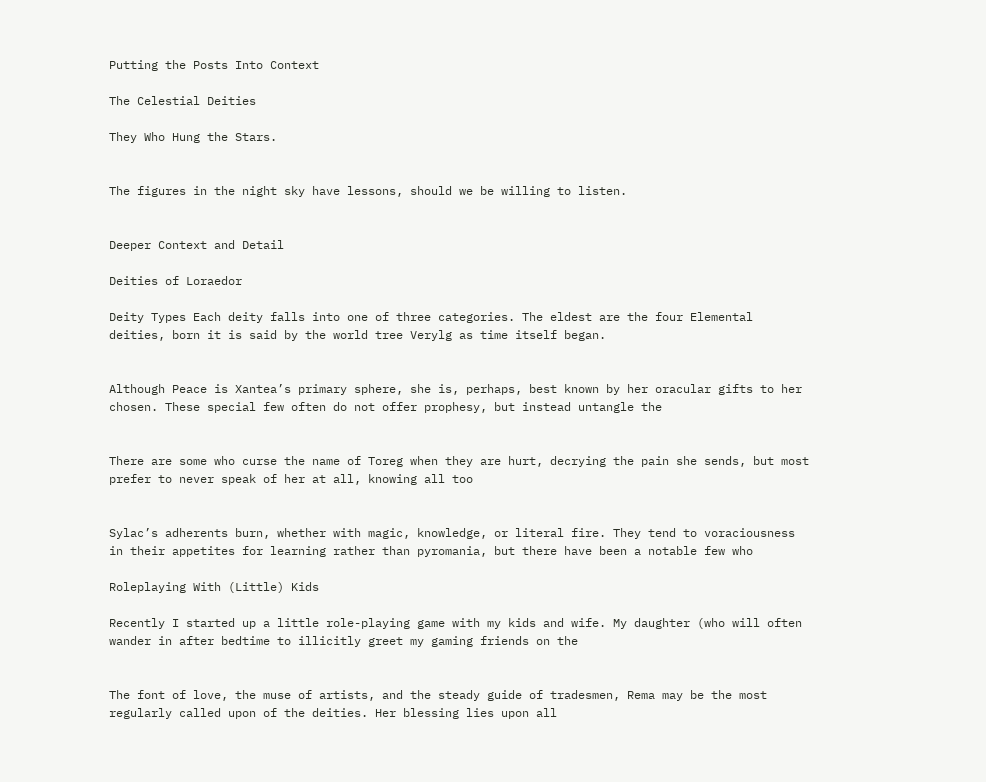Putting the Posts Into Context

The Celestial Deities

They Who Hung the Stars.


The figures in the night sky have lessons, should we be willing to listen.


Deeper Context and Detail

Deities of Loraedor

Deity Types Each deity falls into one of three categories. The eldest are the four Elemental deities, born it is said by the world tree Verylg as time itself began.


Although Peace is Xantea’s primary sphere, she is, perhaps, best known by her oracular gifts to her chosen. These special few often do not offer prophesy, but instead untangle the


There are some who curse the name of Toreg when they are hurt, decrying the pain she sends, but most prefer to never speak of her at all, knowing all too


Sylac’s adherents burn, whether with magic, knowledge, or literal fire. They tend to voraciousness in their appetites for learning rather than pyromania, but there have been a notable few who

Roleplaying With (Little) Kids

Recently I started up a little role-playing game with my kids and wife. My daughter (who will often wander in after bedtime to illicitly greet my gaming friends on the


The font of love, the muse of artists, and the steady guide of tradesmen, Rema may be the most regularly called upon of the deities. Her blessing lies upon all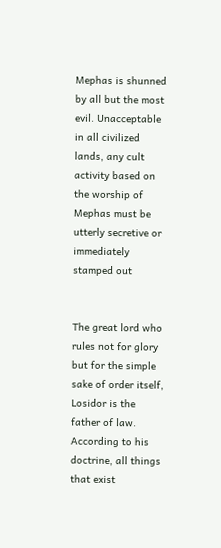Mephas is shunned by all but the most evil. Unacceptable in all civilized lands, any cult activity based on the worship of Mephas must be utterly secretive or immediately stamped out


The great lord who rules not for glory but for the simple sake of order itself, Losidor is the father of law. According to his doctrine, all things that exist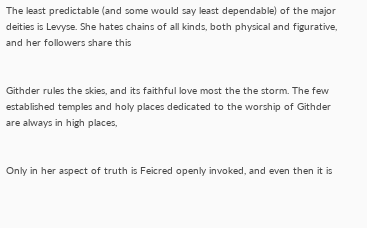The least predictable (and some would say least dependable) of the major deities is Levyse. She hates chains of all kinds, both physical and figurative, and her followers share this


Githder rules the skies, and its faithful love most the the storm. The few established temples and holy places dedicated to the worship of Githder are always in high places,


Only in her aspect of truth is Feicred openly invoked, and even then it is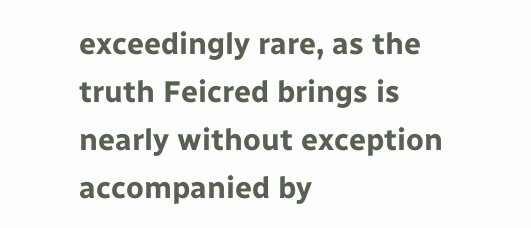exceedingly rare, as the truth Feicred brings is nearly without exception accompanied by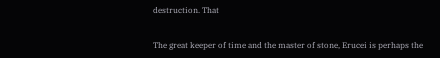destruction. That


The great keeper of time and the master of stone, Erucei is perhaps the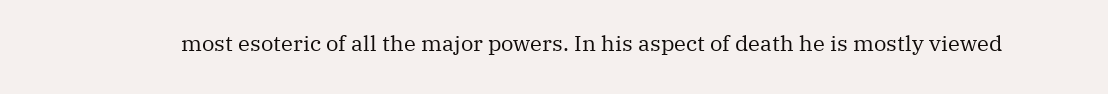most esoteric of all the major powers. In his aspect of death he is mostly viewed